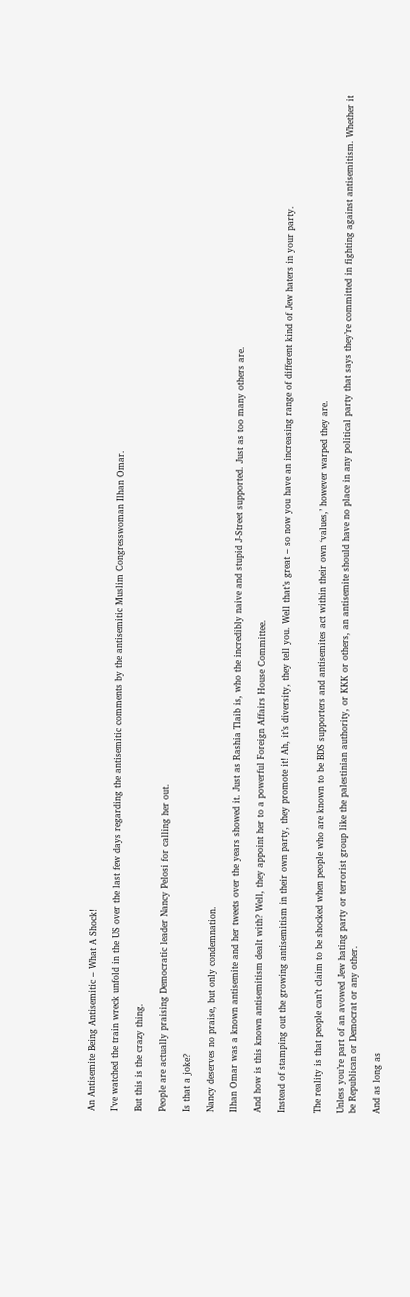An Antisemite Being Antisemitic – What A Shock!

I’ve watched the train wreck unfold in the US over the last few days regarding the antisemitic comments by the antisemitic Muslim Congresswoman Ilhan Omar.

But this is the crazy thing.

People are actually praising Democratic leader Nancy Pelosi for calling her out.

Is that a joke?

Nancy deserves no praise, but only condemnation.

Ilhan Omar was a known antisemite and her tweets over the years showed it. Just as Rashia Tlaib is, who the incredibly naive and stupid J-Street supported. Just as too many others are.

And how is this known antisemitism dealt with? Well, they appoint her to a powerful Foreign Affairs House Committee.

Instead of stamping out the growing antisemitism in their own party, they promote it! Ah, it’s diversity, they tell you. Well that’s great – so now you have an increasing range of different kind of Jew haters in your party.


The reality is that people can’t claim to be shocked when people who are known to be BDS supporters and antisemites act within their own ‘values,’ however warped they are.

Unless you’re part of an avowed Jew hating party or terrorist group like the palestinian authority, or KKK or others, an antisemite should have no place in any political party that says they’re committed in fighting against antisemitism. Whether it be Republican or Democrat or any other.

And as long as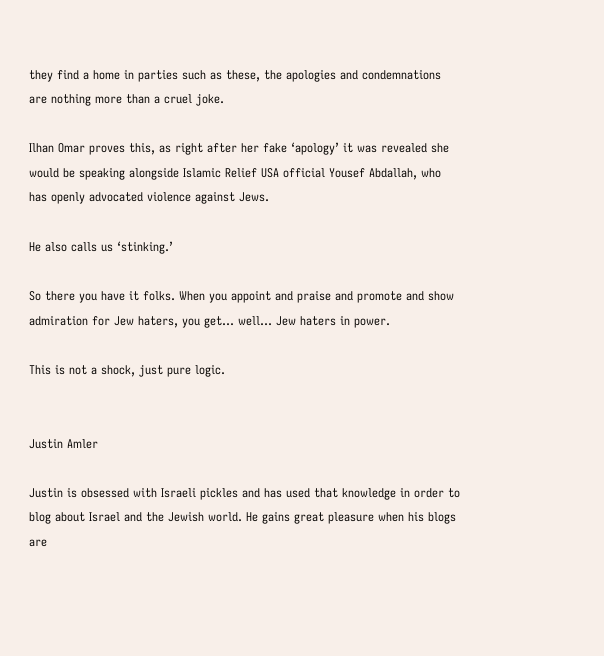they find a home in parties such as these, the apologies and condemnations are nothing more than a cruel joke.

Ilhan Omar proves this, as right after her fake ‘apology’ it was revealed she would be speaking alongside Islamic Relief USA official Yousef Abdallah, who has openly advocated violence against Jews.

He also calls us ‘stinking.’

So there you have it folks. When you appoint and praise and promote and show admiration for Jew haters, you get… well… Jew haters in power.

This is not a shock, just pure logic.


Justin Amler

Justin is obsessed with Israeli pickles and has used that knowledge in order to blog about Israel and the Jewish world. He gains great pleasure when his blogs are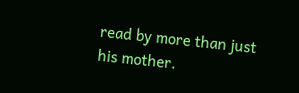read by more than just his mother.